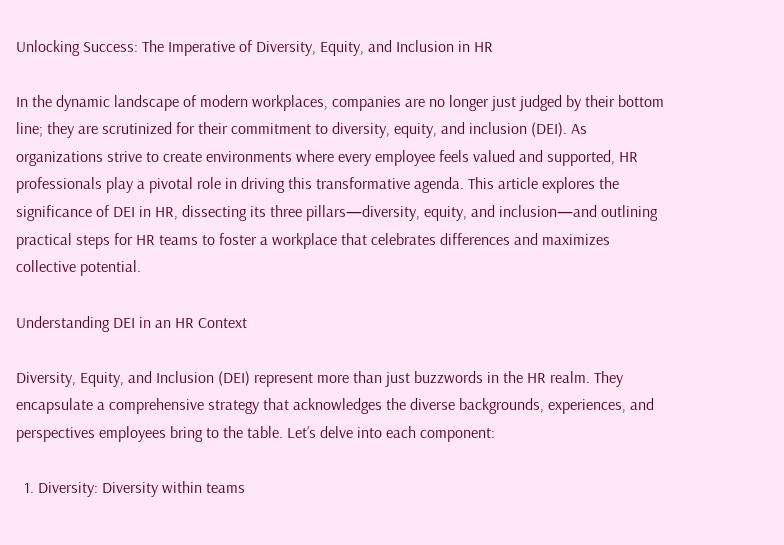Unlocking Success: The Imperative of Diversity, Equity, and Inclusion in HR

In the dynamic landscape of modern workplaces, companies are no longer just judged by their bottom line; they are scrutinized for their commitment to diversity, equity, and inclusion (DEI). As organizations strive to create environments where every employee feels valued and supported, HR professionals play a pivotal role in driving this transformative agenda. This article explores the significance of DEI in HR, dissecting its three pillars—diversity, equity, and inclusion—and outlining practical steps for HR teams to foster a workplace that celebrates differences and maximizes collective potential.

Understanding DEI in an HR Context

Diversity, Equity, and Inclusion (DEI) represent more than just buzzwords in the HR realm. They encapsulate a comprehensive strategy that acknowledges the diverse backgrounds, experiences, and perspectives employees bring to the table. Let’s delve into each component:

  1. Diversity: Diversity within teams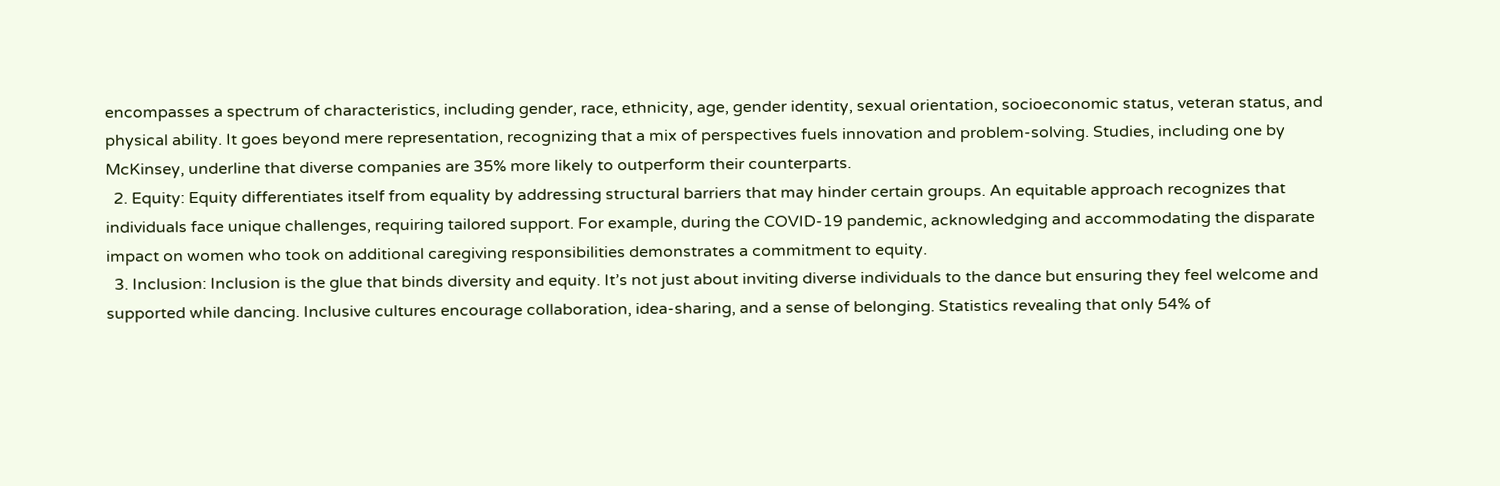encompasses a spectrum of characteristics, including gender, race, ethnicity, age, gender identity, sexual orientation, socioeconomic status, veteran status, and physical ability. It goes beyond mere representation, recognizing that a mix of perspectives fuels innovation and problem-solving. Studies, including one by McKinsey, underline that diverse companies are 35% more likely to outperform their counterparts.
  2. Equity: Equity differentiates itself from equality by addressing structural barriers that may hinder certain groups. An equitable approach recognizes that individuals face unique challenges, requiring tailored support. For example, during the COVID-19 pandemic, acknowledging and accommodating the disparate impact on women who took on additional caregiving responsibilities demonstrates a commitment to equity.
  3. Inclusion: Inclusion is the glue that binds diversity and equity. It’s not just about inviting diverse individuals to the dance but ensuring they feel welcome and supported while dancing. Inclusive cultures encourage collaboration, idea-sharing, and a sense of belonging. Statistics revealing that only 54% of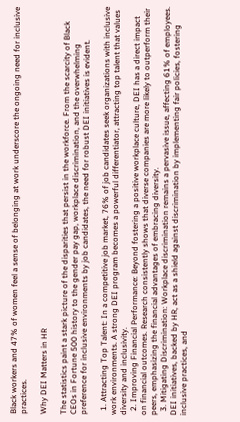Black workers and 47% of women feel a sense of belonging at work underscore the ongoing need for inclusive practices.

Why DEI Matters in HR

The statistics paint a stark picture of the disparities that persist in the workforce. From the scarcity of Black CEOs in Fortune 500 history to the gender pay gap, workplace discrimination, and the overwhelming preference for inclusive environments by job candidates, the need for robust DEI initiatives is evident.

  1. Attracting Top Talent: In a competitive job market, 76% of job candidates seek organizations with inclusive work environments. A strong DEI program becomes a powerful differentiator, attracting top talent that values diversity and inclusivity.
  2. Improving Financial Performance: Beyond fostering a positive workplace culture, DEI has a direct impact on financial outcomes. Research consistently shows that diverse companies are more likely to outperform their peers, emphasizing the financial advantages of embracing diversity.
  3. Mitigating Discrimination: Workplace discrimination remains a pervasive issue, affecting 61% of employees. DEI initiatives, backed by HR, act as a shield against discrimination by implementing fair policies, fostering inclusive practices, and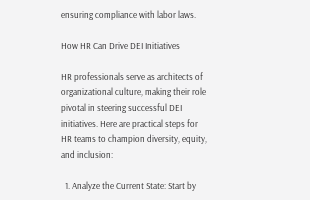ensuring compliance with labor laws.

How HR Can Drive DEI Initiatives

HR professionals serve as architects of organizational culture, making their role pivotal in steering successful DEI initiatives. Here are practical steps for HR teams to champion diversity, equity, and inclusion:

  1. Analyze the Current State: Start by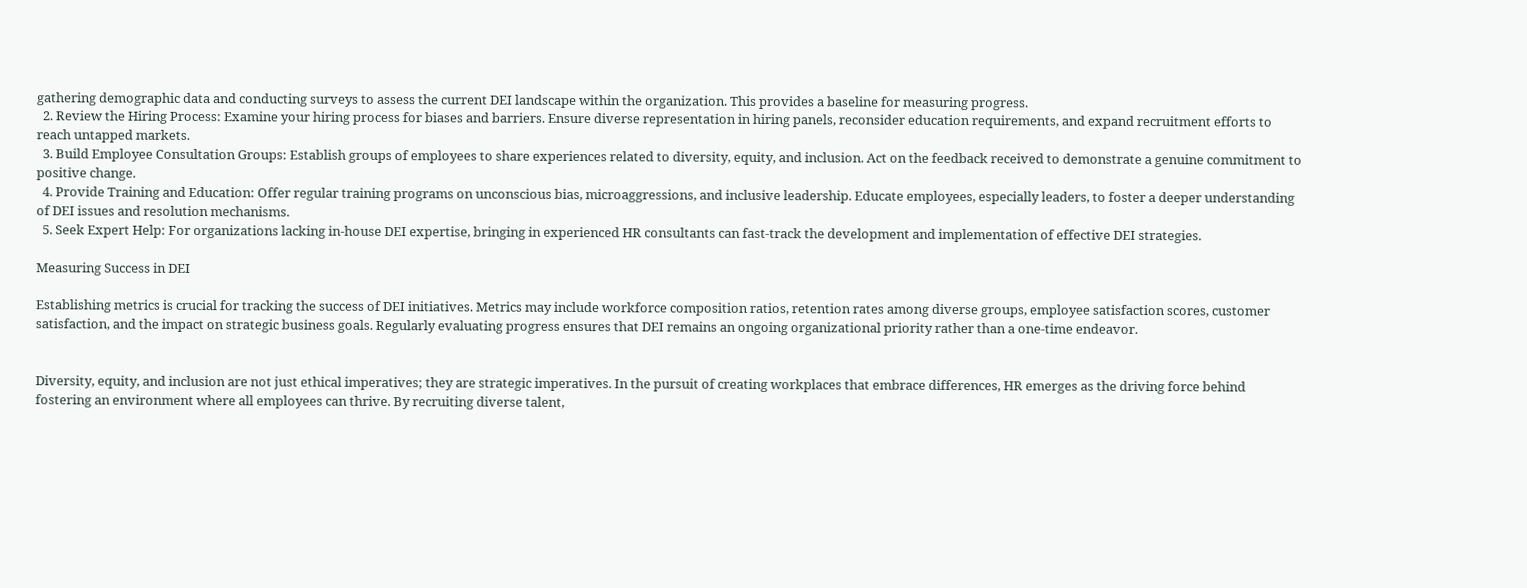gathering demographic data and conducting surveys to assess the current DEI landscape within the organization. This provides a baseline for measuring progress.
  2. Review the Hiring Process: Examine your hiring process for biases and barriers. Ensure diverse representation in hiring panels, reconsider education requirements, and expand recruitment efforts to reach untapped markets.
  3. Build Employee Consultation Groups: Establish groups of employees to share experiences related to diversity, equity, and inclusion. Act on the feedback received to demonstrate a genuine commitment to positive change.
  4. Provide Training and Education: Offer regular training programs on unconscious bias, microaggressions, and inclusive leadership. Educate employees, especially leaders, to foster a deeper understanding of DEI issues and resolution mechanisms.
  5. Seek Expert Help: For organizations lacking in-house DEI expertise, bringing in experienced HR consultants can fast-track the development and implementation of effective DEI strategies.

Measuring Success in DEI

Establishing metrics is crucial for tracking the success of DEI initiatives. Metrics may include workforce composition ratios, retention rates among diverse groups, employee satisfaction scores, customer satisfaction, and the impact on strategic business goals. Regularly evaluating progress ensures that DEI remains an ongoing organizational priority rather than a one-time endeavor.


Diversity, equity, and inclusion are not just ethical imperatives; they are strategic imperatives. In the pursuit of creating workplaces that embrace differences, HR emerges as the driving force behind fostering an environment where all employees can thrive. By recruiting diverse talent,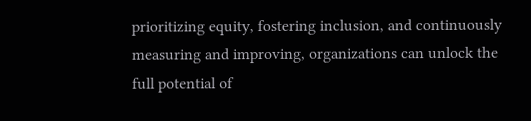prioritizing equity, fostering inclusion, and continuously measuring and improving, organizations can unlock the full potential of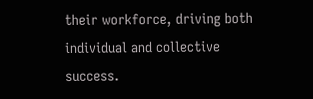their workforce, driving both individual and collective success.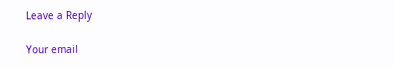Leave a Reply

Your email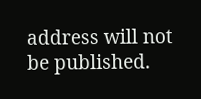address will not be published.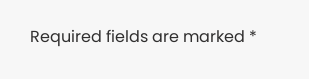Required fields are marked *